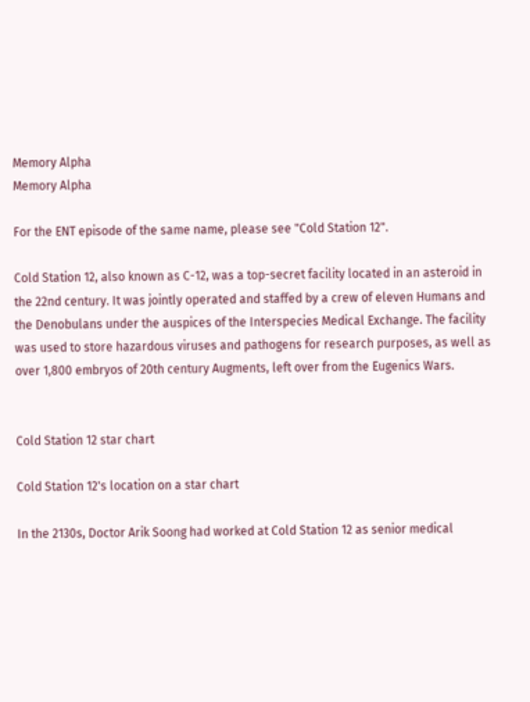Memory Alpha
Memory Alpha

For the ENT episode of the same name, please see "Cold Station 12".

Cold Station 12, also known as C-12, was a top-secret facility located in an asteroid in the 22nd century. It was jointly operated and staffed by a crew of eleven Humans and the Denobulans under the auspices of the Interspecies Medical Exchange. The facility was used to store hazardous viruses and pathogens for research purposes, as well as over 1,800 embryos of 20th century Augments, left over from the Eugenics Wars.


Cold Station 12 star chart

Cold Station 12's location on a star chart

In the 2130s, Doctor Arik Soong had worked at Cold Station 12 as senior medical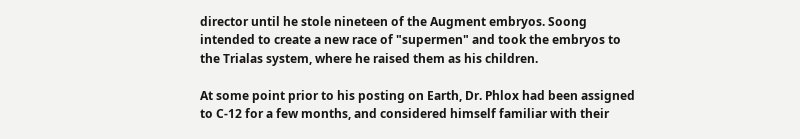director until he stole nineteen of the Augment embryos. Soong intended to create a new race of "supermen" and took the embryos to the Trialas system, where he raised them as his children.

At some point prior to his posting on Earth, Dr. Phlox had been assigned to C-12 for a few months, and considered himself familiar with their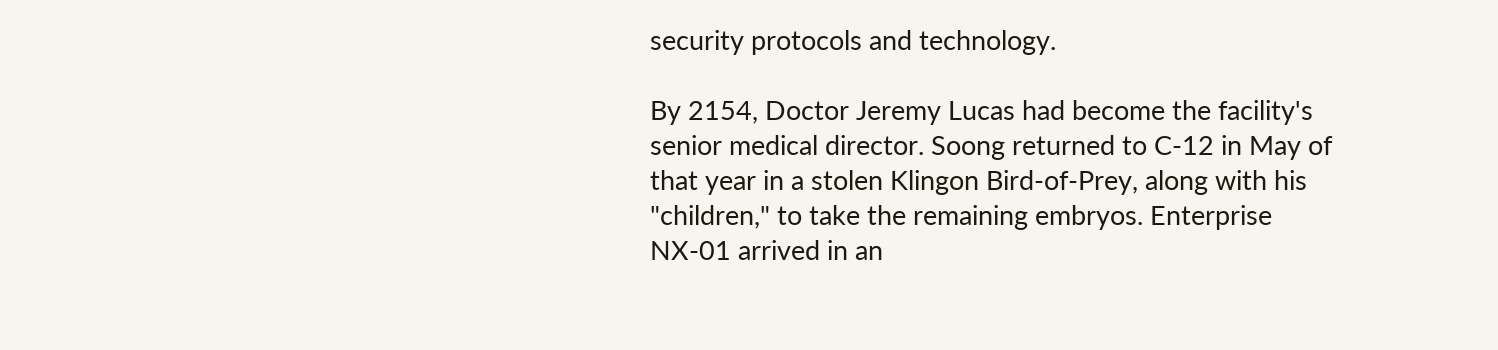security protocols and technology.

By 2154, Doctor Jeremy Lucas had become the facility's senior medical director. Soong returned to C-12 in May of that year in a stolen Klingon Bird-of-Prey, along with his "children," to take the remaining embryos. Enterprise NX-01 arrived in an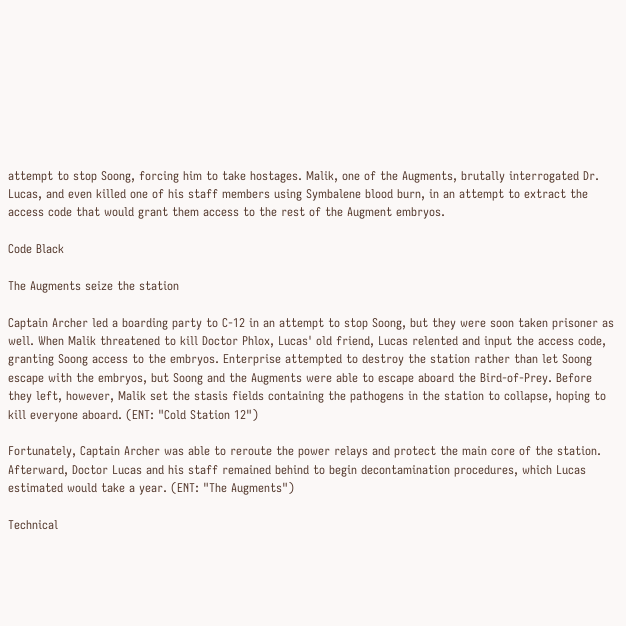attempt to stop Soong, forcing him to take hostages. Malik, one of the Augments, brutally interrogated Dr. Lucas, and even killed one of his staff members using Symbalene blood burn, in an attempt to extract the access code that would grant them access to the rest of the Augment embryos.

Code Black

The Augments seize the station

Captain Archer led a boarding party to C-12 in an attempt to stop Soong, but they were soon taken prisoner as well. When Malik threatened to kill Doctor Phlox, Lucas' old friend, Lucas relented and input the access code, granting Soong access to the embryos. Enterprise attempted to destroy the station rather than let Soong escape with the embryos, but Soong and the Augments were able to escape aboard the Bird-of-Prey. Before they left, however, Malik set the stasis fields containing the pathogens in the station to collapse, hoping to kill everyone aboard. (ENT: "Cold Station 12")

Fortunately, Captain Archer was able to reroute the power relays and protect the main core of the station. Afterward, Doctor Lucas and his staff remained behind to begin decontamination procedures, which Lucas estimated would take a year. (ENT: "The Augments")

Technical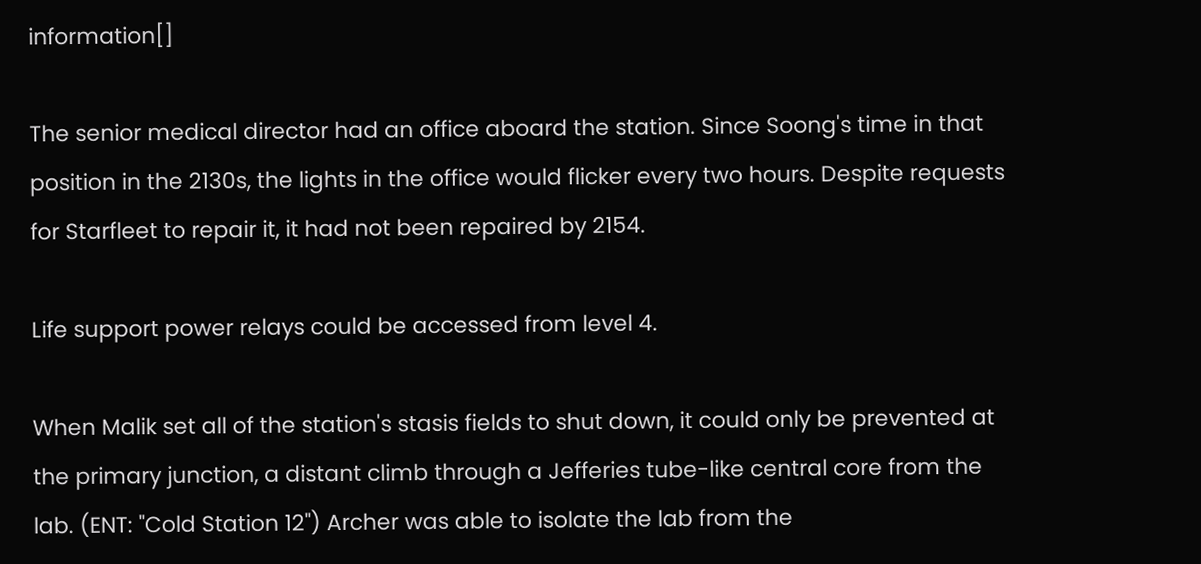information[]

The senior medical director had an office aboard the station. Since Soong's time in that position in the 2130s, the lights in the office would flicker every two hours. Despite requests for Starfleet to repair it, it had not been repaired by 2154.

Life support power relays could be accessed from level 4.

When Malik set all of the station's stasis fields to shut down, it could only be prevented at the primary junction, a distant climb through a Jefferies tube-like central core from the lab. (ENT: "Cold Station 12") Archer was able to isolate the lab from the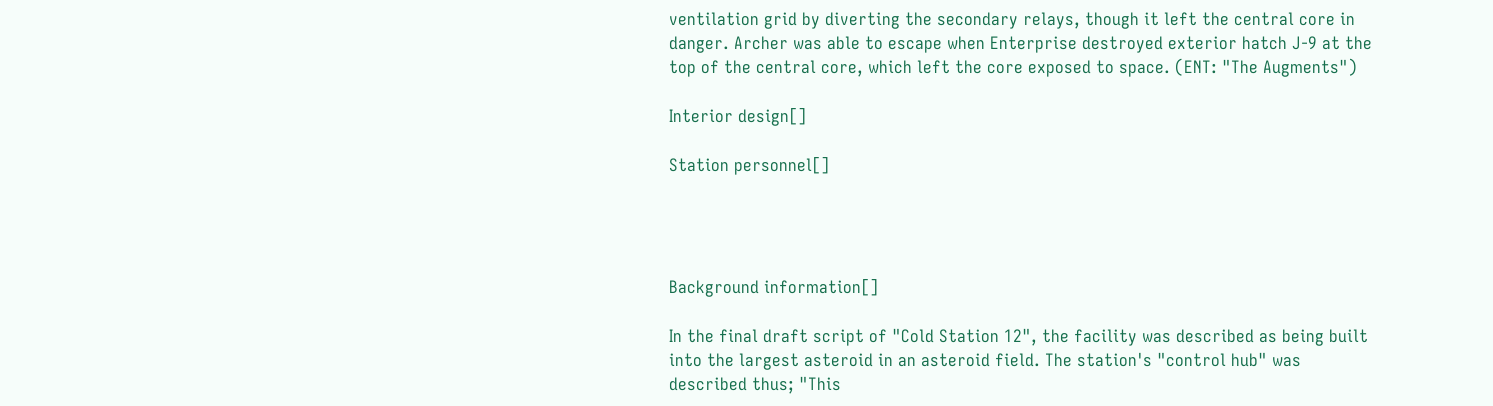ventilation grid by diverting the secondary relays, though it left the central core in danger. Archer was able to escape when Enterprise destroyed exterior hatch J-9 at the top of the central core, which left the core exposed to space. (ENT: "The Augments")

Interior design[]

Station personnel[]




Background information[]

In the final draft script of "Cold Station 12", the facility was described as being built into the largest asteroid in an asteroid field. The station's "control hub" was described thus; "This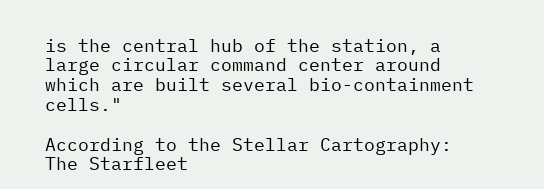is the central hub of the station, a large circular command center around which are built several bio-containment cells."

According to the Stellar Cartography: The Starfleet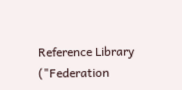Reference Library ("Federation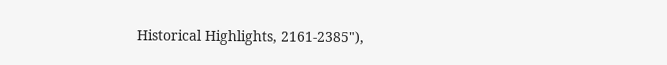Historical Highlights, 2161-2385"),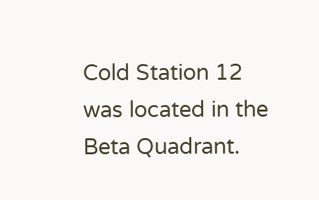Cold Station 12 was located in the Beta Quadrant.